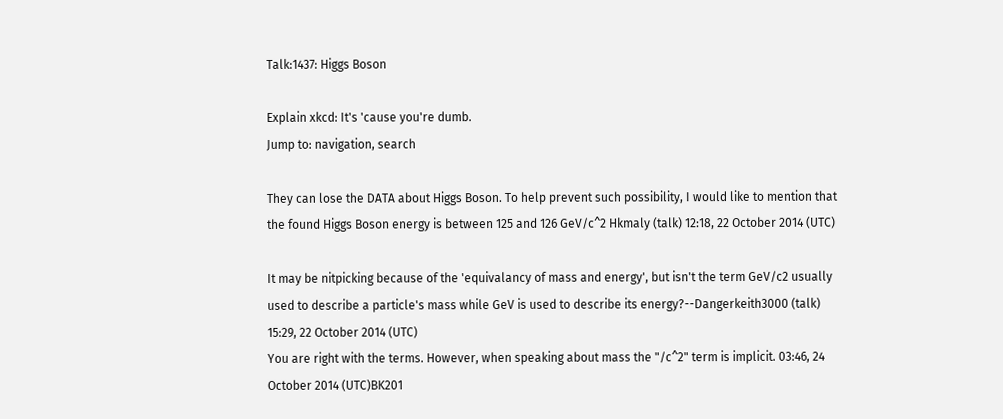Talk:1437: Higgs Boson

Explain xkcd: It's 'cause you're dumb.
Jump to: navigation, search

They can lose the DATA about Higgs Boson. To help prevent such possibility, I would like to mention that the found Higgs Boson energy is between 125 and 126 GeV/c^2 Hkmaly (talk) 12:18, 22 October 2014 (UTC)

It may be nitpicking because of the 'equivalancy of mass and energy', but isn't the term GeV/c2 usually used to describe a particle's mass while GeV is used to describe its energy?--Dangerkeith3000 (talk) 15:29, 22 October 2014 (UTC)
You are right with the terms. However, when speaking about mass the "/c^2" term is implicit. 03:46, 24 October 2014 (UTC)BK201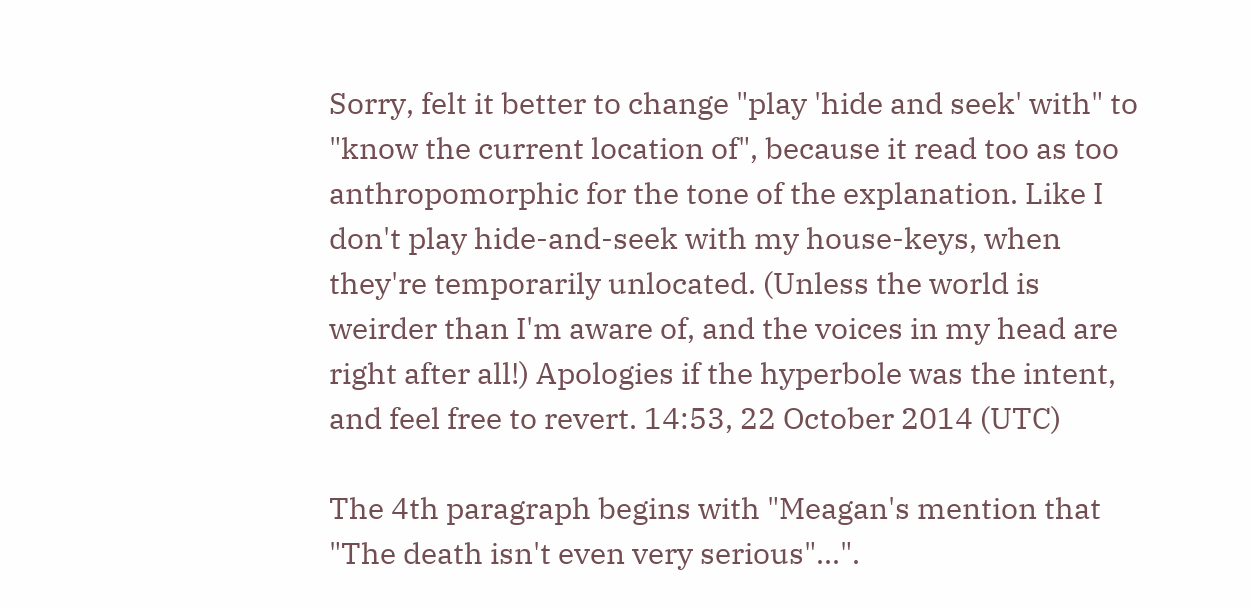Sorry, felt it better to change "play 'hide and seek' with" to "know the current location of", because it read too as too anthropomorphic for the tone of the explanation. Like I don't play hide-and-seek with my house-keys, when they're temporarily unlocated. (Unless the world is weirder than I'm aware of, and the voices in my head are right after all!) Apologies if the hyperbole was the intent, and feel free to revert. 14:53, 22 October 2014 (UTC)

The 4th paragraph begins with "Meagan's mention that "The death isn't even very serious"...".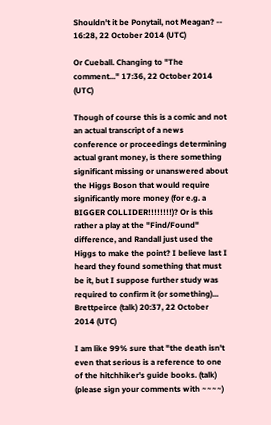Shouldn't it be Ponytail, not Meagan? -- 16:28, 22 October 2014 (UTC)

Or Cueball. Changing to "The comment..." 17:36, 22 October 2014 (UTC)

Though of course this is a comic and not an actual transcript of a news conference or proceedings determining actual grant money, is there something significant missing or unanswered about the Higgs Boson that would require significantly more money (for e.g. a BIGGER COLLIDER!!!!!!!!)? Or is this rather a play at the "Find/Found" difference, and Randall just used the Higgs to make the point? I believe last I heard they found something that must be it, but I suppose further study was required to confirm it (or something)... Brettpeirce (talk) 20:37, 22 October 2014 (UTC)

I am like 99% sure that "the death isn't even that serious is a reference to one of the hitchhiker's guide books. (talk) (please sign your comments with ~~~~)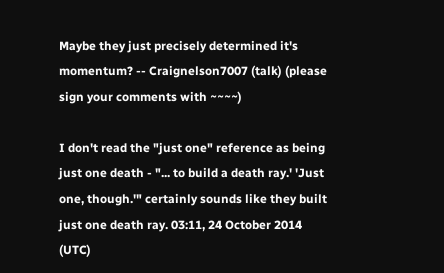Maybe they just precisely determined it's momentum? -- Craignelson7007 (talk) (please sign your comments with ~~~~)

I don't read the "just one" reference as being just one death - "... to build a death ray.' 'Just one, though.'" certainly sounds like they built just one death ray. 03:11, 24 October 2014 (UTC)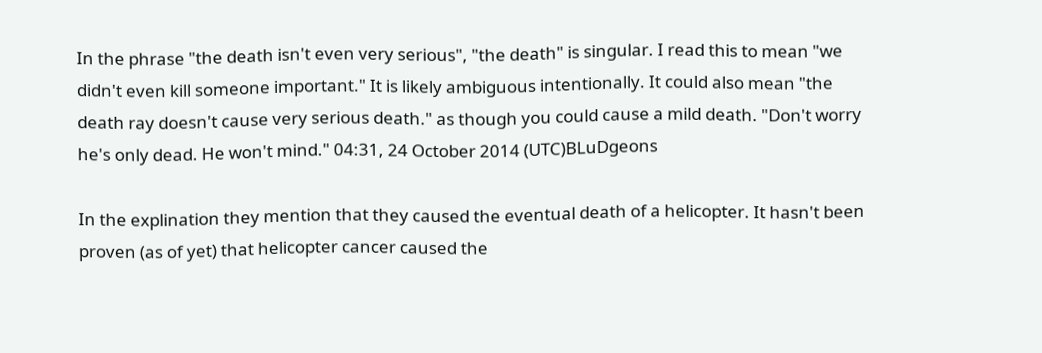In the phrase "the death isn't even very serious", "the death" is singular. I read this to mean "we didn't even kill someone important." It is likely ambiguous intentionally. It could also mean "the death ray doesn't cause very serious death." as though you could cause a mild death. "Don't worry he's only dead. He won't mind." 04:31, 24 October 2014 (UTC)BLuDgeons

In the explination they mention that they caused the eventual death of a helicopter. It hasn't been proven (as of yet) that helicopter cancer caused the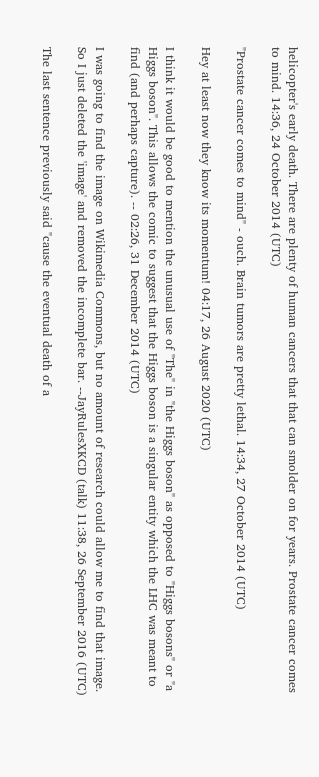helicopter's early death. There are plenty of human cancers that that can smolder on for years. Prostate cancer comes to mind. 14:36, 24 October 2014 (UTC)

"Prostate cancer comes to mind" - ouch. Brain tumors are pretty lethal. 14:34, 27 October 2014 (UTC)

Hey at least now they know its momentum! 04:17, 26 August 2020 (UTC)

I think it would be good to mention the unusual use of "The" in "the Higgs boson" as opposed to "Higgs bosons" or "a Higgs boson". This allows the comic to suggest that the Higgs boson is a singular entity which the LHC was meant to find (and perhaps capture). -- 02:26, 31 December 2014 (UTC)

I was going to find the image on Wikimedia Commons, but no amount of research could allow me to find that image. So I just deleted the 'image' and removed the incomplete bar. --JayRulesXKCD (talk) 11:38, 26 September 2016 (UTC)

The last sentence previously said "cause the eventual death of a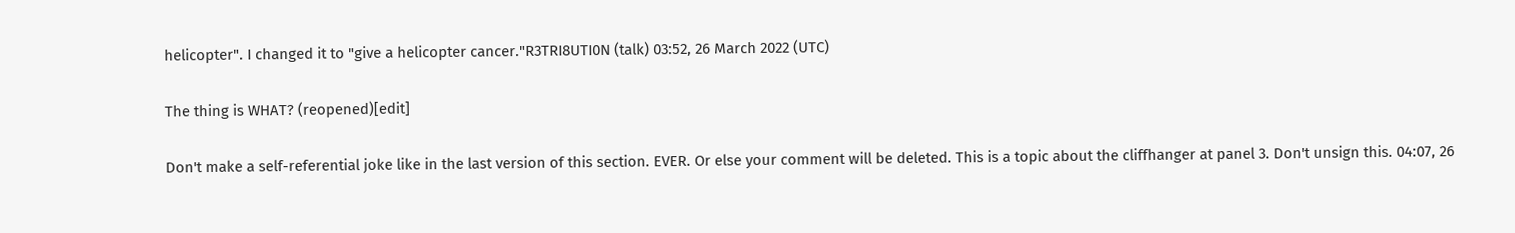helicopter". I changed it to "give a helicopter cancer."R3TRI8UTI0N (talk) 03:52, 26 March 2022 (UTC)

The thing is WHAT? (reopened)[edit]

Don't make a self-referential joke like in the last version of this section. EVER. Or else your comment will be deleted. This is a topic about the cliffhanger at panel 3. Don't unsign this. 04:07, 26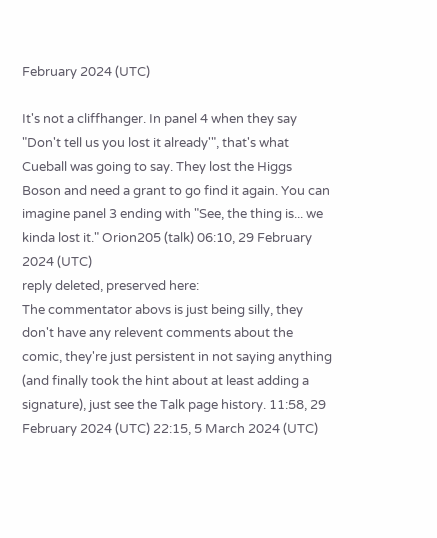February 2024 (UTC)

It's not a cliffhanger. In panel 4 when they say "Don't tell us you lost it already'", that's what Cueball was going to say. They lost the Higgs Boson and need a grant to go find it again. You can imagine panel 3 ending with "See, the thing is... we kinda lost it." Orion205 (talk) 06:10, 29 February 2024 (UTC)
reply deleted, preserved here:
The commentator abovs is just being silly, they don't have any relevent comments about the comic, they're just persistent in not saying anything (and finally took the hint about at least adding a signature), just see the Talk page history. 11:58, 29 February 2024 (UTC) 22:15, 5 March 2024 (UTC)